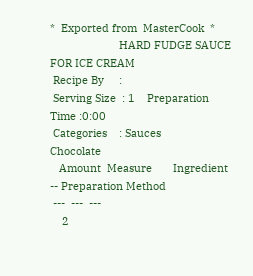*  Exported from  MasterCook  *
                       HARD FUDGE SAUCE FOR ICE CREAM
 Recipe By     :
 Serving Size  : 1    Preparation Time :0:00
 Categories    : Sauces                           Chocolate
   Amount  Measure       Ingredient -- Preparation Method
 ---  ---  ---
    2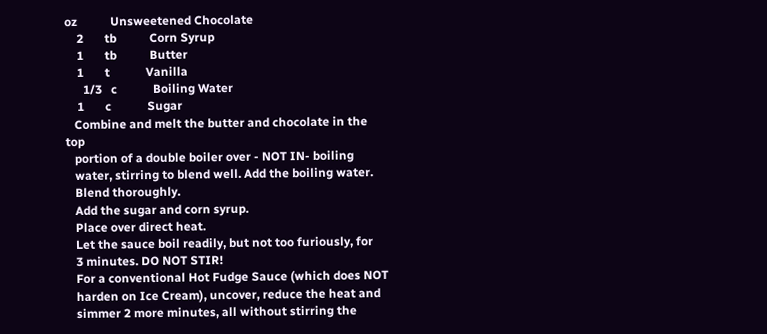oz           Unsweetened Chocolate
    2       tb           Corn Syrup
    1       tb           Butter
    1       t            Vanilla
      1/3   c            Boiling Water
    1       c            Sugar
   Combine and melt the butter and chocolate in the top
   portion of a double boiler over - NOT IN- boiling
   water, stirring to blend well. Add the boiling water.
   Blend thoroughly.
   Add the sugar and corn syrup.
   Place over direct heat.
   Let the sauce boil readily, but not too furiously, for
   3 minutes. DO NOT STIR!
   For a conventional Hot Fudge Sauce (which does NOT
   harden on Ice Cream), uncover, reduce the heat and
   simmer 2 more minutes, all without stirring the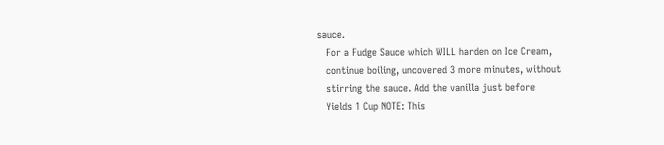sauce.
   For a Fudge Sauce which WILL harden on Ice Cream,
   continue boiling, uncovered 3 more minutes, without
   stirring the sauce. Add the vanilla just before
   Yields 1 Cup NOTE: This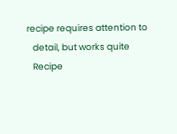recipe requires attention to
   detail, but works quite
   Recipe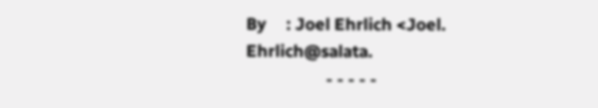By     : Joel Ehrlich <Joel.  Ehrlich@salata.
                    - - - - -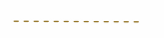- - - - - - - - - - - - -